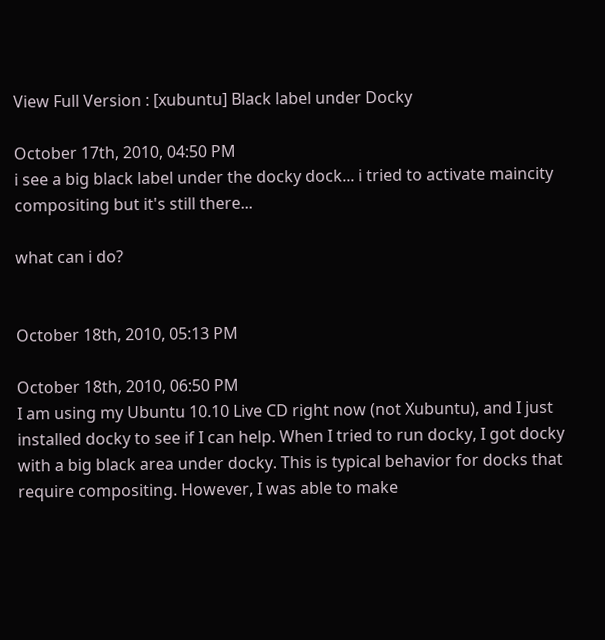View Full Version : [xubuntu] Black label under Docky

October 17th, 2010, 04:50 PM
i see a big black label under the docky dock... i tried to activate maincity compositing but it's still there...

what can i do?


October 18th, 2010, 05:13 PM

October 18th, 2010, 06:50 PM
I am using my Ubuntu 10.10 Live CD right now (not Xubuntu), and I just installed docky to see if I can help. When I tried to run docky, I got docky with a big black area under docky. This is typical behavior for docks that require compositing. However, I was able to make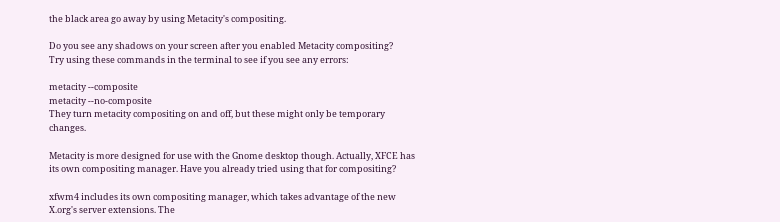the black area go away by using Metacity's compositing.

Do you see any shadows on your screen after you enabled Metacity compositing?
Try using these commands in the terminal to see if you see any errors:

metacity --composite
metacity --no-composite
They turn metacity compositing on and off, but these might only be temporary changes.

Metacity is more designed for use with the Gnome desktop though. Actually, XFCE has its own compositing manager. Have you already tried using that for compositing?

xfwm4 includes its own compositing manager, which takes advantage of the new X.org's server extensions. The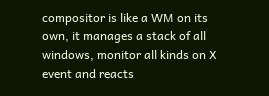compositor is like a WM on its own, it manages a stack of all windows, monitor all kinds on X event and reacts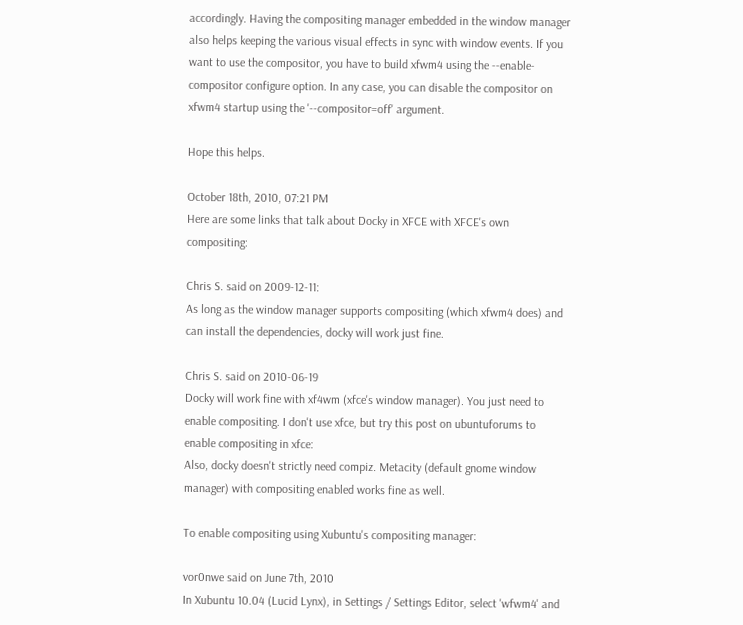accordingly. Having the compositing manager embedded in the window manager also helps keeping the various visual effects in sync with window events. If you want to use the compositor, you have to build xfwm4 using the --enable-compositor configure option. In any case, you can disable the compositor on xfwm4 startup using the '--compositor=off' argument.

Hope this helps.

October 18th, 2010, 07:21 PM
Here are some links that talk about Docky in XFCE with XFCE's own compositing:

Chris S. said on 2009-12-11:
As long as the window manager supports compositing (which xfwm4 does) and can install the dependencies, docky will work just fine.

Chris S. said on 2010-06-19
Docky will work fine with xf4wm (xfce's window manager). You just need to
enable compositing. I don't use xfce, but try this post on ubuntuforums to
enable compositing in xfce:
Also, docky doesn't strictly need compiz. Metacity (default gnome window
manager) with compositing enabled works fine as well.

To enable compositing using Xubuntu's compositing manager:

vor0nwe said on June 7th, 2010
In Xubuntu 10.04 (Lucid Lynx), in Settings / Settings Editor, select 'wfwm4' and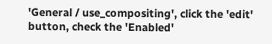'General / use_compositing', click the 'edit' button, check the 'Enabled'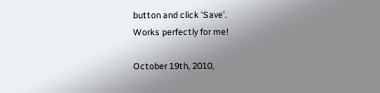button and click 'Save'.
Works perfectly for me!

October 19th, 2010,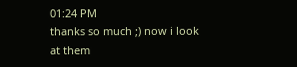01:24 PM
thanks so much ;) now i look at them